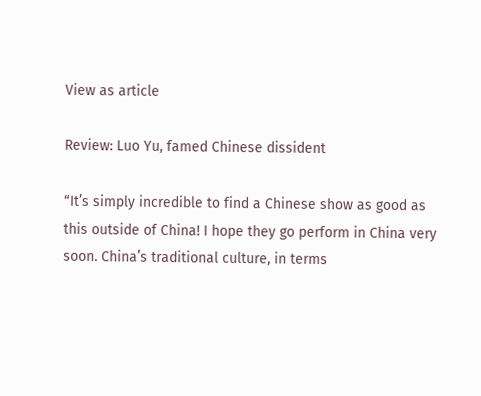View as article

Review: Luo Yu, famed Chinese dissident

“It’s simply incredible to find a Chinese show as good as this outside of China! I hope they go perform in China very soon. China’s traditional culture, in terms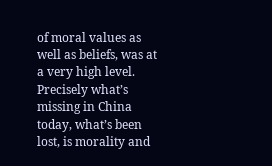of moral values as well as beliefs, was at a very high level. Precisely what’s missing in China today, what’s been lost, is morality and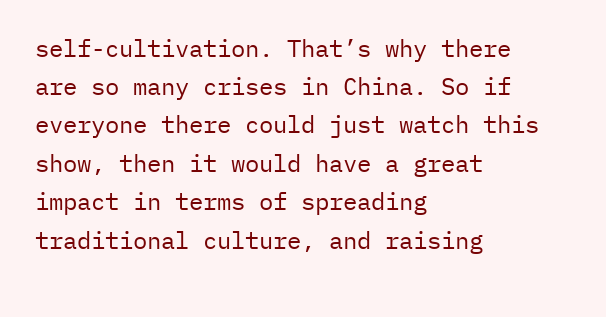self-cultivation. That’s why there are so many crises in China. So if everyone there could just watch this show, then it would have a great impact in terms of spreading traditional culture, and raising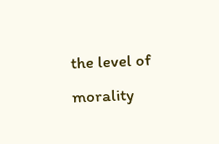the level of morality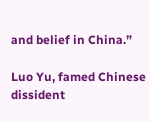and belief in China.”

Luo Yu, famed Chinese dissident